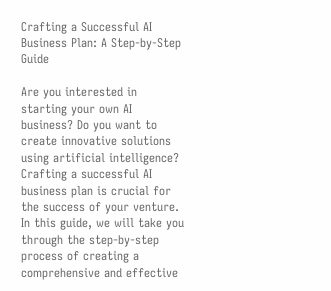Crafting a Successful AI Business Plan: A Step-by-Step Guide

Are you interested in starting your own AI business? Do you want to create innovative solutions using artificial intelligence? Crafting a successful AI business plan is crucial for the success of your venture. In this guide, we will take you through the step-by-step process of creating a comprehensive and effective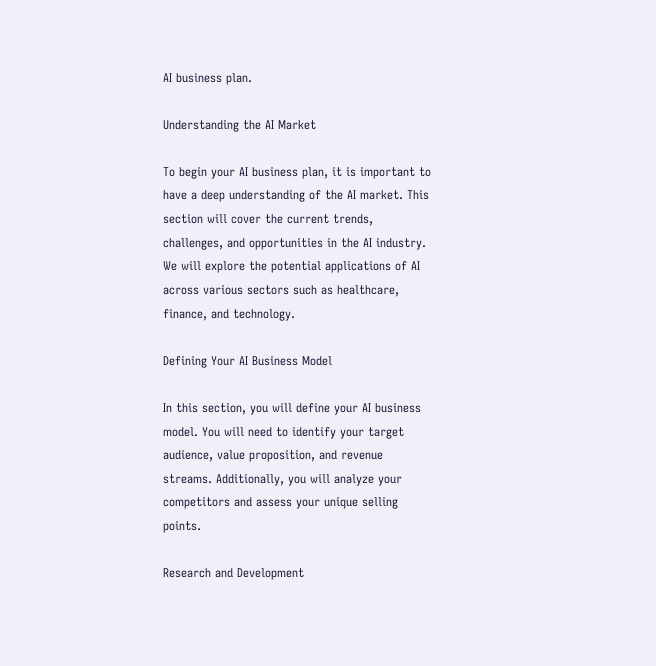AI business plan.

Understanding the AI Market

To begin your AI business plan, it is important to have a deep understanding of the AI market. This section will cover the current trends, challenges, and opportunities in the AI industry. We will explore the potential applications of AI across various sectors such as healthcare, finance, and technology.

Defining Your AI Business Model

In this section, you will define your AI business model. You will need to identify your target audience, value proposition, and revenue streams. Additionally, you will analyze your competitors and assess your unique selling points.

Research and Development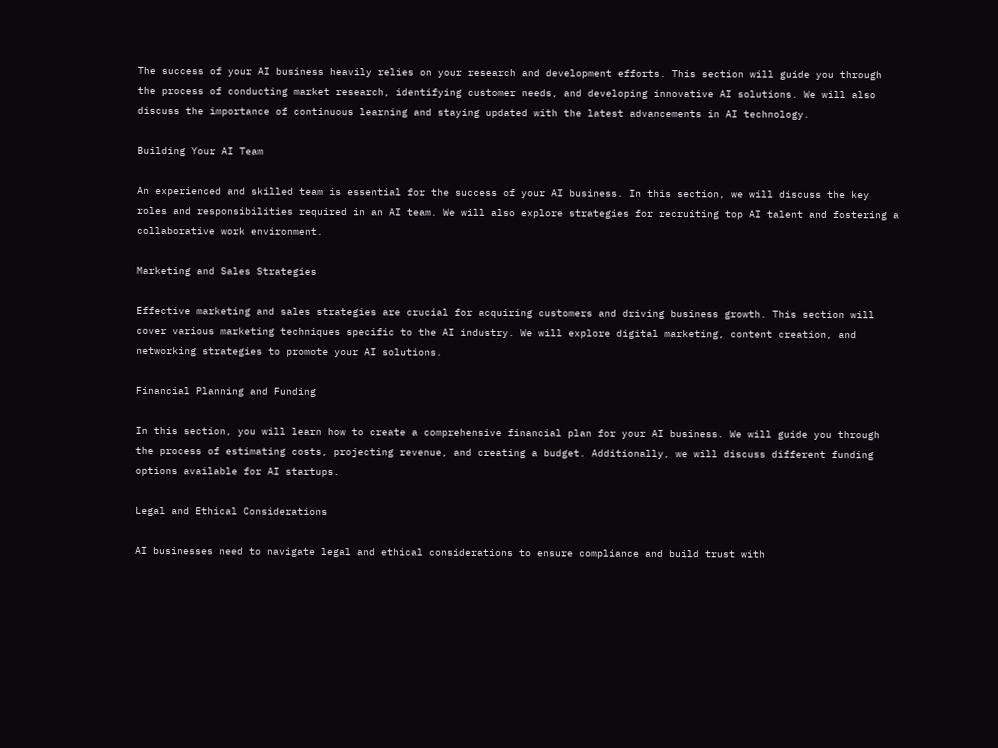The success of your AI business heavily relies on your research and development efforts. This section will guide you through the process of conducting market research, identifying customer needs, and developing innovative AI solutions. We will also discuss the importance of continuous learning and staying updated with the latest advancements in AI technology.

Building Your AI Team

An experienced and skilled team is essential for the success of your AI business. In this section, we will discuss the key roles and responsibilities required in an AI team. We will also explore strategies for recruiting top AI talent and fostering a collaborative work environment.

Marketing and Sales Strategies

Effective marketing and sales strategies are crucial for acquiring customers and driving business growth. This section will cover various marketing techniques specific to the AI industry. We will explore digital marketing, content creation, and networking strategies to promote your AI solutions.

Financial Planning and Funding

In this section, you will learn how to create a comprehensive financial plan for your AI business. We will guide you through the process of estimating costs, projecting revenue, and creating a budget. Additionally, we will discuss different funding options available for AI startups.

Legal and Ethical Considerations

AI businesses need to navigate legal and ethical considerations to ensure compliance and build trust with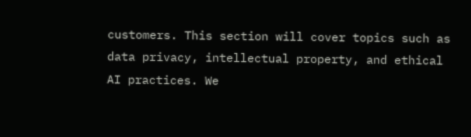customers. This section will cover topics such as data privacy, intellectual property, and ethical AI practices. We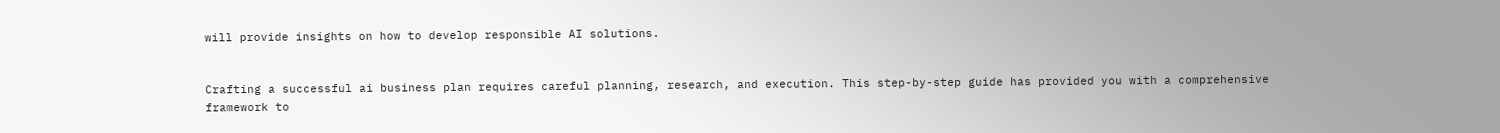will provide insights on how to develop responsible AI solutions.


Crafting a successful ai business plan requires careful planning, research, and execution. This step-by-step guide has provided you with a comprehensive framework to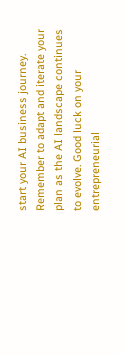start your AI business journey. Remember to adapt and iterate your plan as the AI landscape continues to evolve. Good luck on your entrepreneurial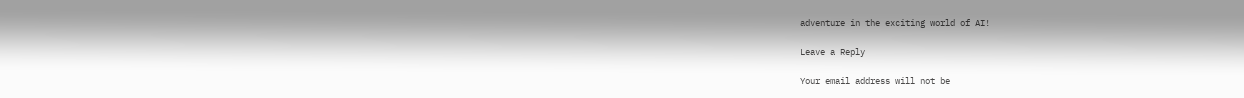adventure in the exciting world of AI!

Leave a Reply

Your email address will not be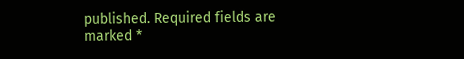published. Required fields are marked *